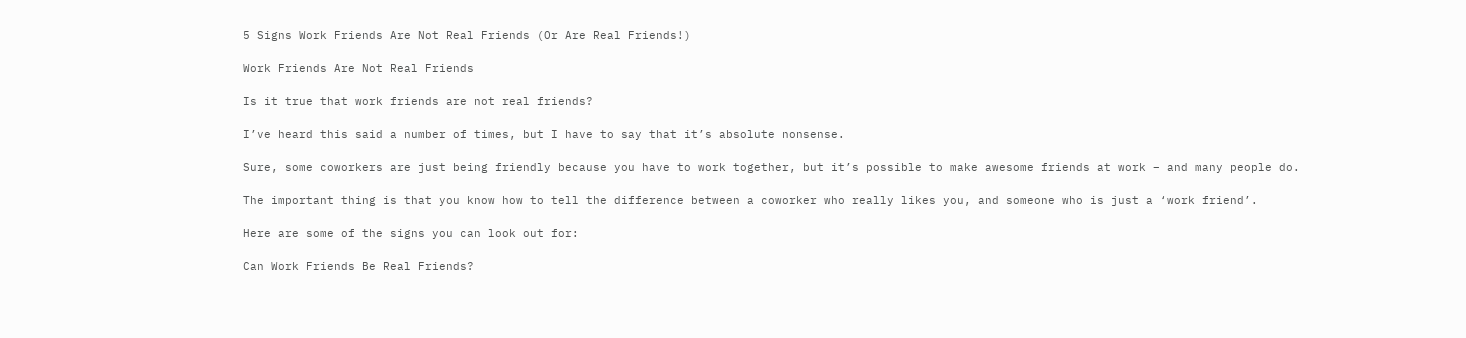5 Signs Work Friends Are Not Real Friends (Or Are Real Friends!)

Work Friends Are Not Real Friends

Is it true that work friends are not real friends?

I’ve heard this said a number of times, but I have to say that it’s absolute nonsense.

Sure, some coworkers are just being friendly because you have to work together, but it’s possible to make awesome friends at work – and many people do.

The important thing is that you know how to tell the difference between a coworker who really likes you, and someone who is just a ‘work friend’.

Here are some of the signs you can look out for:

Can Work Friends Be Real Friends?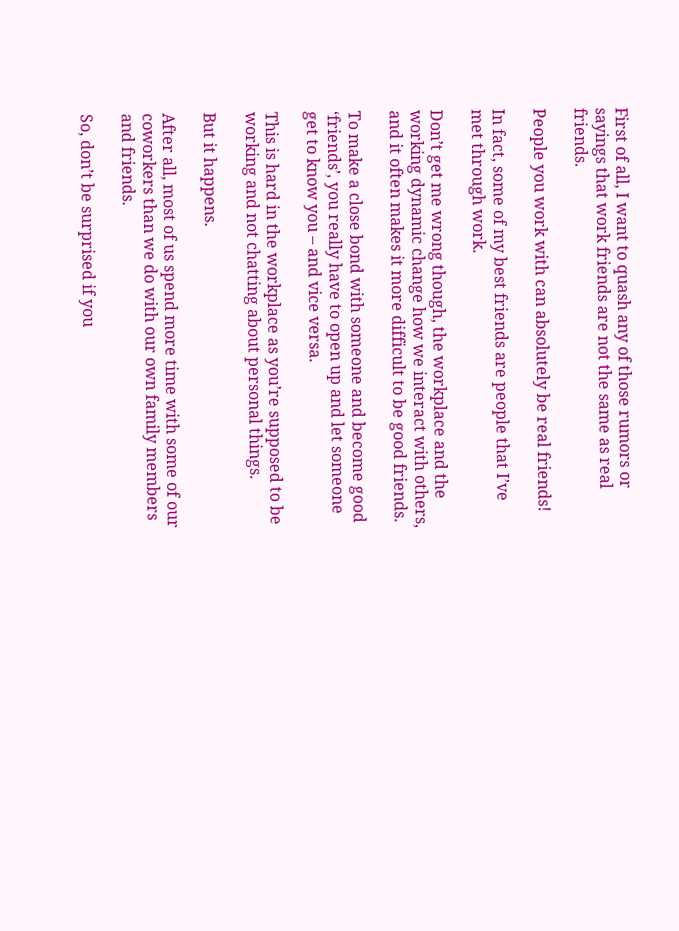First of all, I want to quash any of those rumors or sayings that work friends are not the same as real friends.

People you work with can absolutely be real friends!

In fact, some of my best friends are people that I’ve met through work.

Don’t get me wrong though, the workplace and the working dynamic change how we interact with others, and it often makes it more difficult to be good friends.

To make a close bond with someone and become good ‘friends’, you really have to open up and let someone get to know you – and vice versa.

This is hard in the workplace as you’re supposed to be working and not chatting about personal things.

But it happens.

After all, most of us spend more time with some of our coworkers than we do with our own family members and friends.

So, don’t be surprised if you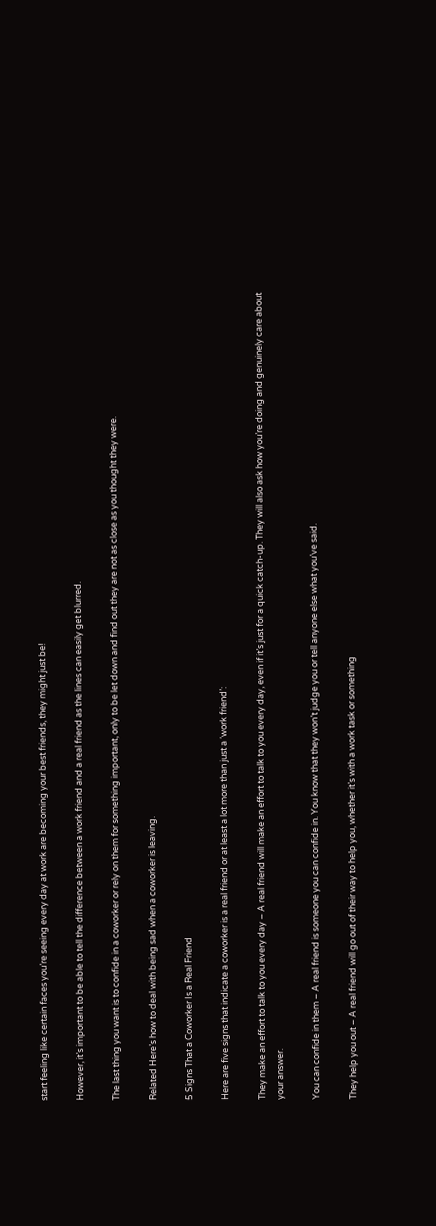start feeling like certain faces you’re seeing every day at work are becoming your best friends, they might just be!

However, it’s important to be able to tell the difference between a work friend and a real friend as the lines can easily get blurred.

The last thing you want is to confide in a coworker or rely on them for something important, only to be let down and find out they are not as close as you thought they were.

Related Here’s how to deal with being sad when a coworker is leaving.

5 Signs That a Coworker Is a Real Friend

Here are five signs that indicate a coworker is a real friend or at least a lot more than just a ‘work friend’:

They make an effort to talk to you every day – A real friend will make an effort to talk to you every day, even if it’s just for a quick catch-up. They will also ask how you’re doing and genuinely care about your answer.

You can confide in them – A real friend is someone you can confide in. You know that they won’t judge you or tell anyone else what you’ve said.

They help you out – A real friend will go out of their way to help you, whether it’s with a work task or something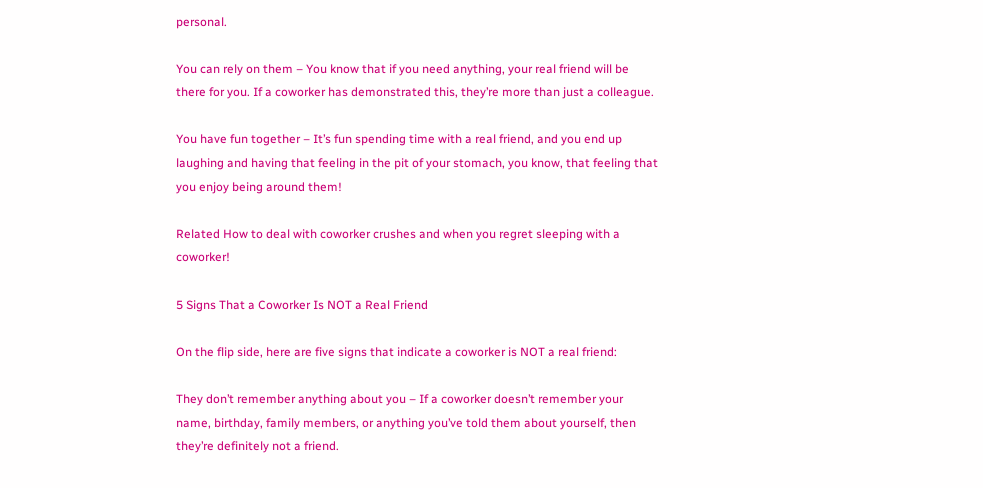personal.

You can rely on them – You know that if you need anything, your real friend will be there for you. If a coworker has demonstrated this, they’re more than just a colleague.

You have fun together – It’s fun spending time with a real friend, and you end up laughing and having that feeling in the pit of your stomach, you know, that feeling that you enjoy being around them!

Related How to deal with coworker crushes and when you regret sleeping with a coworker!

5 Signs That a Coworker Is NOT a Real Friend

On the flip side, here are five signs that indicate a coworker is NOT a real friend:

They don’t remember anything about you – If a coworker doesn’t remember your name, birthday, family members, or anything you’ve told them about yourself, then they’re definitely not a friend.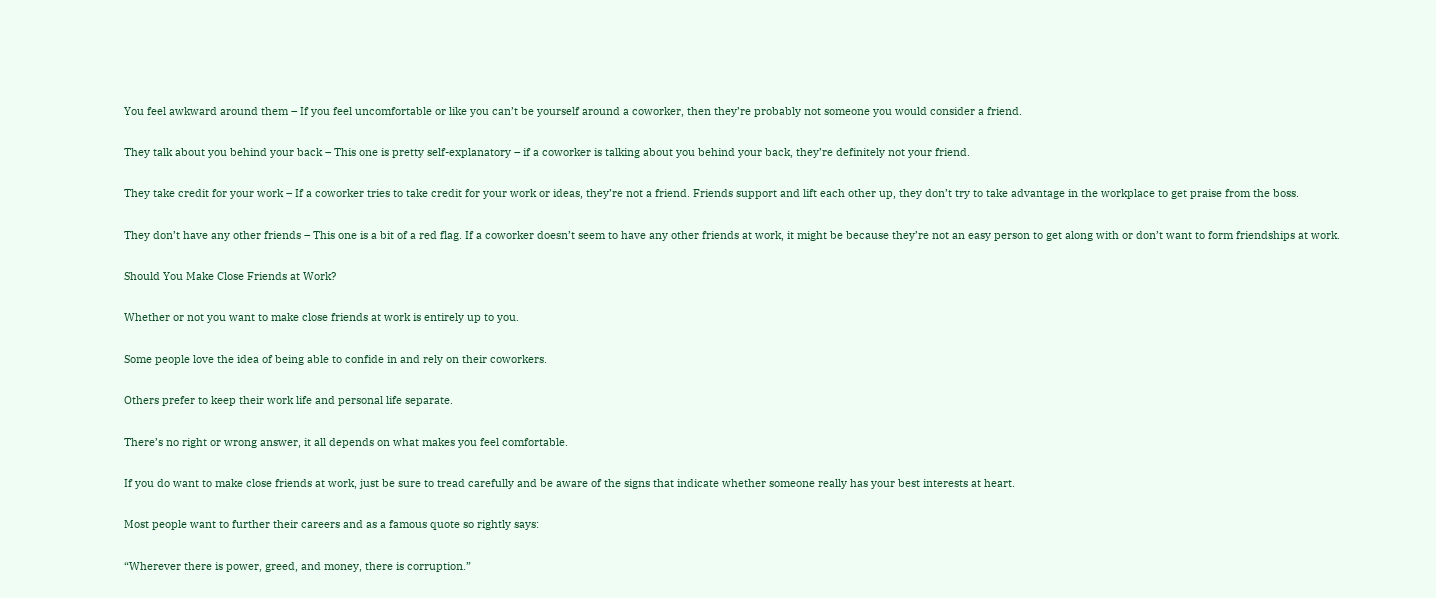You feel awkward around them – If you feel uncomfortable or like you can’t be yourself around a coworker, then they’re probably not someone you would consider a friend.

They talk about you behind your back – This one is pretty self-explanatory – if a coworker is talking about you behind your back, they’re definitely not your friend.

They take credit for your work – If a coworker tries to take credit for your work or ideas, they’re not a friend. Friends support and lift each other up, they don’t try to take advantage in the workplace to get praise from the boss.

They don’t have any other friends – This one is a bit of a red flag. If a coworker doesn’t seem to have any other friends at work, it might be because they’re not an easy person to get along with or don’t want to form friendships at work.

Should You Make Close Friends at Work?

Whether or not you want to make close friends at work is entirely up to you.

Some people love the idea of being able to confide in and rely on their coworkers.

Others prefer to keep their work life and personal life separate.

There’s no right or wrong answer, it all depends on what makes you feel comfortable.

If you do want to make close friends at work, just be sure to tread carefully and be aware of the signs that indicate whether someone really has your best interests at heart.

Most people want to further their careers and as a famous quote so rightly says:

“Wherever there is power, greed, and money, there is corruption.”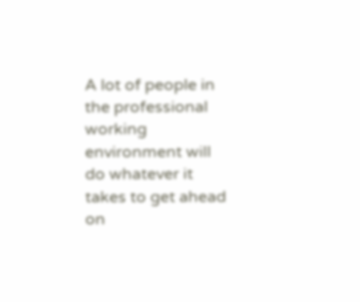A lot of people in the professional working environment will do whatever it takes to get ahead on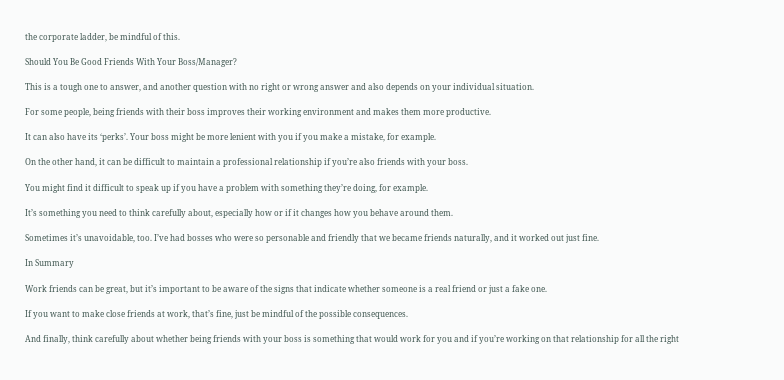the corporate ladder, be mindful of this.

Should You Be Good Friends With Your Boss/Manager?

This is a tough one to answer, and another question with no right or wrong answer and also depends on your individual situation.

For some people, being friends with their boss improves their working environment and makes them more productive.

It can also have its ‘perks’. Your boss might be more lenient with you if you make a mistake, for example.

On the other hand, it can be difficult to maintain a professional relationship if you’re also friends with your boss.

You might find it difficult to speak up if you have a problem with something they’re doing, for example.

It’s something you need to think carefully about, especially how or if it changes how you behave around them.

Sometimes it’s unavoidable, too. I’ve had bosses who were so personable and friendly that we became friends naturally, and it worked out just fine.

In Summary

Work friends can be great, but it’s important to be aware of the signs that indicate whether someone is a real friend or just a fake one.

If you want to make close friends at work, that’s fine, just be mindful of the possible consequences.

And finally, think carefully about whether being friends with your boss is something that would work for you and if you’re working on that relationship for all the right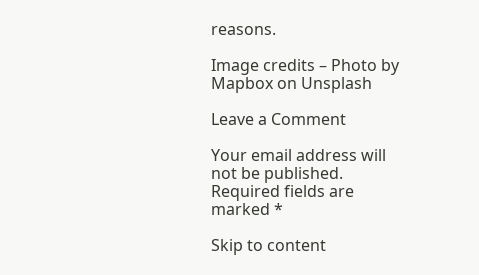reasons.

Image credits – Photo by Mapbox on Unsplash

Leave a Comment

Your email address will not be published. Required fields are marked *

Skip to content